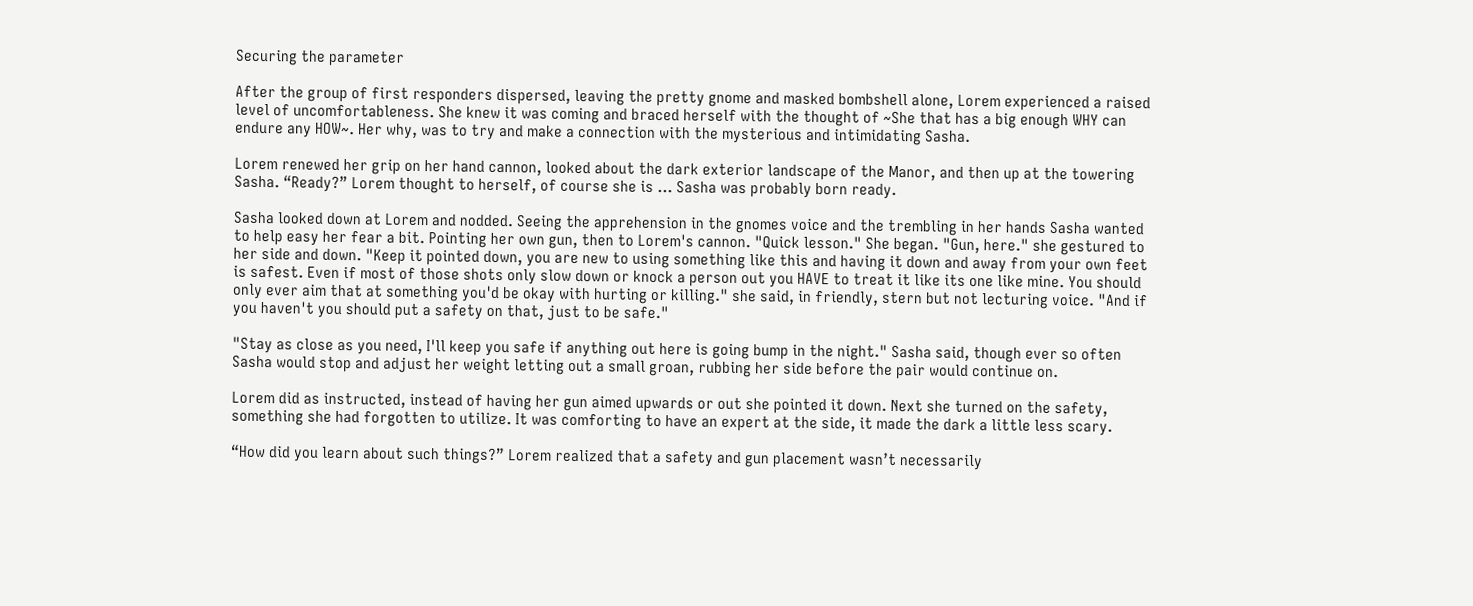Securing the parameter

After the group of first responders dispersed, leaving the pretty gnome and masked bombshell alone, Lorem experienced a raised level of uncomfortableness. She knew it was coming and braced herself with the thought of ~She that has a big enough WHY can endure any HOW~. Her why, was to try and make a connection with the mysterious and intimidating Sasha.

Lorem renewed her grip on her hand cannon, looked about the dark exterior landscape of the Manor, and then up at the towering Sasha. “Ready?” Lorem thought to herself, of course she is … Sasha was probably born ready.

Sasha looked down at Lorem and nodded. Seeing the apprehension in the gnomes voice and the trembling in her hands Sasha wanted to help easy her fear a bit. Pointing her own gun, then to Lorem's cannon. "Quick lesson." She began. "Gun, here." she gestured to her side and down. "Keep it pointed down, you are new to using something like this and having it down and away from your own feet is safest. Even if most of those shots only slow down or knock a person out you HAVE to treat it like its one like mine. You should only ever aim that at something you'd be okay with hurting or killing." she said, in friendly, stern but not lecturing voice. "And if you haven't you should put a safety on that, just to be safe."

"Stay as close as you need, I'll keep you safe if anything out here is going bump in the night." Sasha said, though ever so often Sasha would stop and adjust her weight letting out a small groan, rubbing her side before the pair would continue on.

Lorem did as instructed, instead of having her gun aimed upwards or out she pointed it down. Next she turned on the safety, something she had forgotten to utilize. It was comforting to have an expert at the side, it made the dark a little less scary.

“How did you learn about such things?” Lorem realized that a safety and gun placement wasn’t necessarily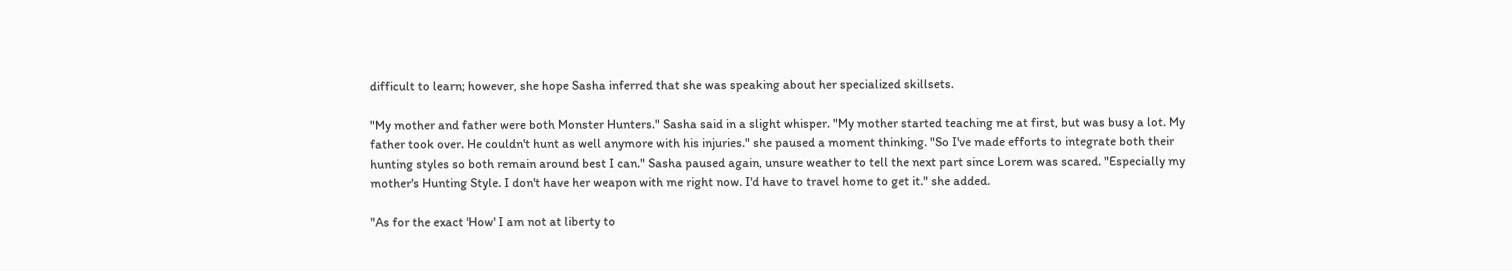difficult to learn; however, she hope Sasha inferred that she was speaking about her specialized skillsets.

"My mother and father were both Monster Hunters." Sasha said in a slight whisper. "My mother started teaching me at first, but was busy a lot. My father took over. He couldn't hunt as well anymore with his injuries." she paused a moment thinking. "So I've made efforts to integrate both their hunting styles so both remain around best I can." Sasha paused again, unsure weather to tell the next part since Lorem was scared. "Especially my mother's Hunting Style. I don't have her weapon with me right now. I'd have to travel home to get it." she added.

"As for the exact 'How' I am not at liberty to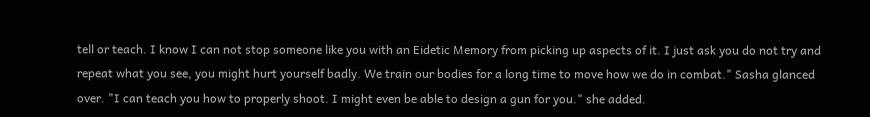tell or teach. I know I can not stop someone like you with an Eidetic Memory from picking up aspects of it. I just ask you do not try and repeat what you see, you might hurt yourself badly. We train our bodies for a long time to move how we do in combat." Sasha glanced over. "I can teach you how to properly shoot. I might even be able to design a gun for you." she added.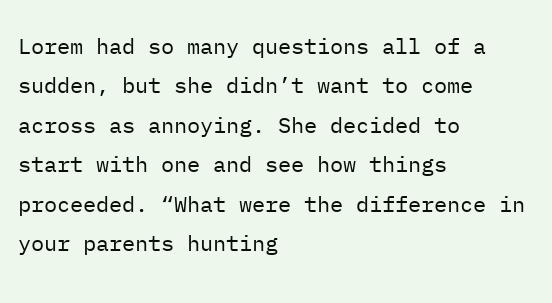Lorem had so many questions all of a sudden, but she didn’t want to come across as annoying. She decided to start with one and see how things proceeded. “What were the difference in your parents hunting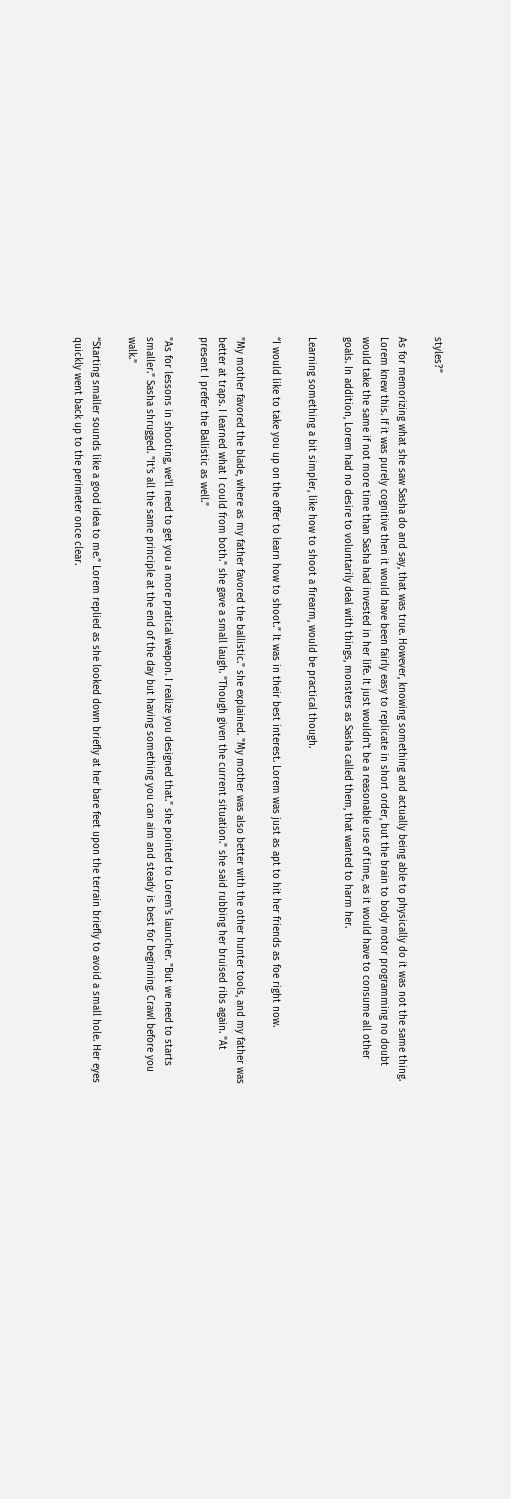styles?”

As for memorizing what she saw Sasha do and say, that was true. However, knowing something and actually being able to physically do it was not the same thing. Lorem knew this. If it was purely cognitive then it would have been fairly easy to replicate in short order, but the brain to body motor programming no doubt would take the same if not more time than Sasha had invested in her life. It just wouldn’t be a reasonable use of time, as it would have to consume all other goals. In addition, Lorem had no desire to voluntarily deal with things, monsters as Sasha called them, that wanted to harm her.

Learning something a bit simpler, like how to shoot a firearm, would be practical though.

“I would like to take you up on the offer to learn how to shoot.” It was in their best interest. Lorem was just as apt to hit her friends as foe right now.

"My mother favored the blade, where as my father favored the ballistic." she explained. "My mother was also better with the other hunter tools, and my father was better at traps. I learned what I could from both." she gave a small laugh. "Though given the current situation." she said rubbing her bruised ribs again. "At present I prefer the Ballistic as well."

"As for lessons in shooting, we'll need to get you a more pratical weapon. I realize you designed that." she pointed to Lorem's launcher. "But we need to starts smaller." Sasha shrugged. "It's all the same principle at the end of the day but having something you can aim and steady is best for beginning. Crawl before you walk."

“Starting smaller sounds like a good idea to me.” Lorem replied as she looked down briefly at her bare feet upon the terrain briefly to avoid a small hole. Her eyes quickly went back up to the perimeter once clear.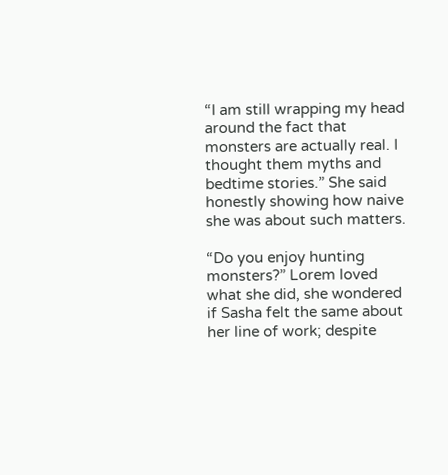“I am still wrapping my head around the fact that monsters are actually real. I thought them myths and bedtime stories.” She said honestly showing how naive she was about such matters.

“Do you enjoy hunting monsters?” Lorem loved what she did, she wondered if Sasha felt the same about her line of work; despite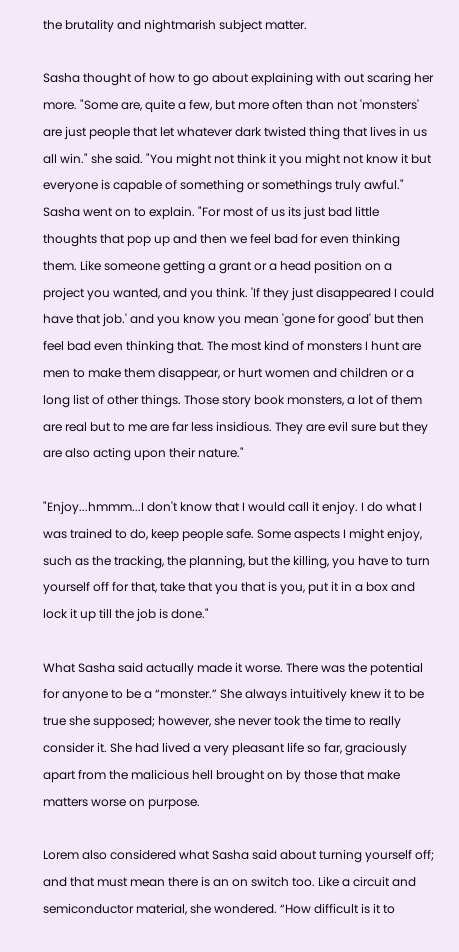the brutality and nightmarish subject matter.

Sasha thought of how to go about explaining with out scaring her more. "Some are, quite a few, but more often than not 'monsters' are just people that let whatever dark twisted thing that lives in us all win." she said. "You might not think it you might not know it but everyone is capable of something or somethings truly awful." Sasha went on to explain. "For most of us its just bad little thoughts that pop up and then we feel bad for even thinking them. Like someone getting a grant or a head position on a project you wanted, and you think. 'If they just disappeared I could have that job.' and you know you mean 'gone for good' but then feel bad even thinking that. The most kind of monsters I hunt are men to make them disappear, or hurt women and children or a long list of other things. Those story book monsters, a lot of them are real but to me are far less insidious. They are evil sure but they are also acting upon their nature."

"Enjoy...hmmm...I don't know that I would call it enjoy. I do what I was trained to do, keep people safe. Some aspects I might enjoy, such as the tracking, the planning, but the killing, you have to turn yourself off for that, take that you that is you, put it in a box and lock it up till the job is done."

What Sasha said actually made it worse. There was the potential for anyone to be a “monster.” She always intuitively knew it to be true she supposed; however, she never took the time to really consider it. She had lived a very pleasant life so far, graciously apart from the malicious hell brought on by those that make matters worse on purpose.

Lorem also considered what Sasha said about turning yourself off; and that must mean there is an on switch too. Like a circuit and semiconductor material, she wondered. “How difficult is it to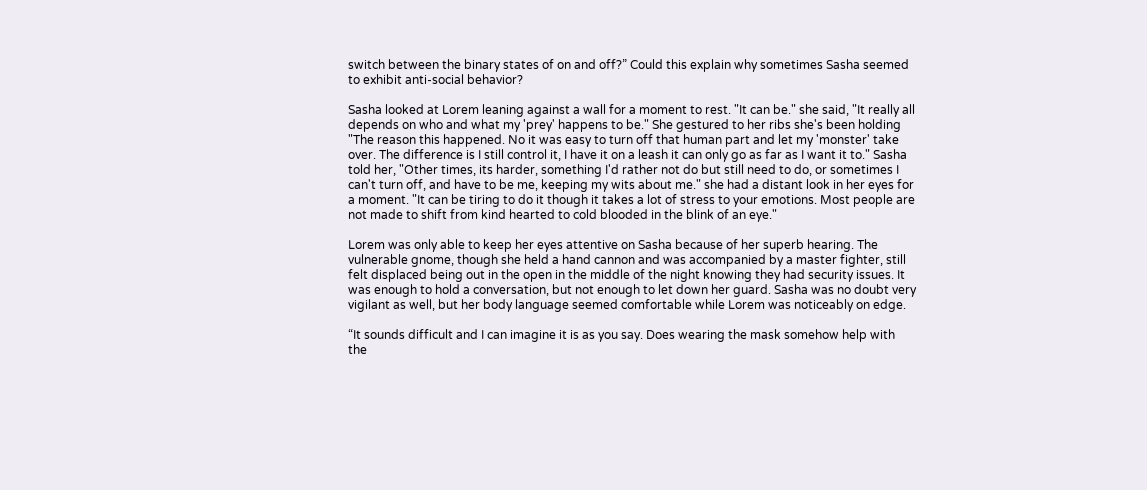switch between the binary states of on and off?” Could this explain why sometimes Sasha seemed to exhibit anti-social behavior?

Sasha looked at Lorem leaning against a wall for a moment to rest. "It can be." she said, "It really all depends on who and what my 'prey' happens to be." She gestured to her ribs she's been holding "The reason this happened. No it was easy to turn off that human part and let my 'monster' take over. The difference is I still control it, I have it on a leash it can only go as far as I want it to." Sasha told her, "Other times, its harder, something I'd rather not do but still need to do, or sometimes I can't turn off, and have to be me, keeping my wits about me." she had a distant look in her eyes for a moment. "It can be tiring to do it though it takes a lot of stress to your emotions. Most people are not made to shift from kind hearted to cold blooded in the blink of an eye."

Lorem was only able to keep her eyes attentive on Sasha because of her superb hearing. The vulnerable gnome, though she held a hand cannon and was accompanied by a master fighter, still felt displaced being out in the open in the middle of the night knowing they had security issues. It was enough to hold a conversation, but not enough to let down her guard. Sasha was no doubt very vigilant as well, but her body language seemed comfortable while Lorem was noticeably on edge.

“It sounds difficult and I can imagine it is as you say. Does wearing the mask somehow help with the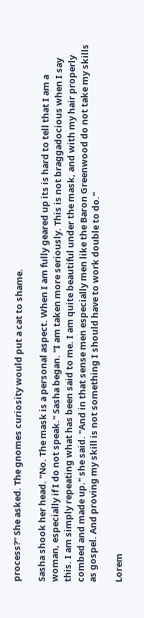process?” She asked. The gnomes curiosity would put a cat to shame.

Sasha shook her head. "No. The mask is a personal aspect. When I am fully geared up its is hard to tell that I am a woman, especially if I do not speak." Sasha began. "I am taken more seriously. This is not braggadocious when I say this. I am simply repeating what has been said to me. I am quite beautiful under the mask, and with my hair properly combed and made up." she said. "And in that sense men especially men like the Baron Greenwood do not take my skills as gospel. And proving my skill is not something I should have to work double to do."

Lorem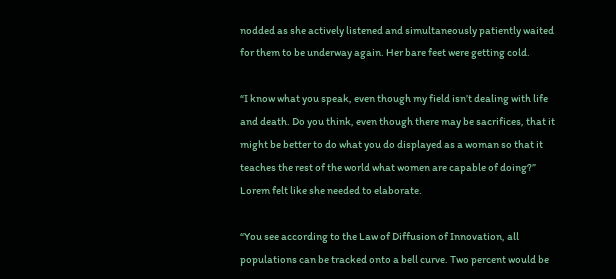nodded as she actively listened and simultaneously patiently waited for them to be underway again. Her bare feet were getting cold.

“I know what you speak, even though my field isn’t dealing with life and death. Do you think, even though there may be sacrifices, that it might be better to do what you do displayed as a woman so that it teaches the rest of the world what women are capable of doing?” Lorem felt like she needed to elaborate.

“You see according to the Law of Diffusion of Innovation, all populations can be tracked onto a bell curve. Two percent would be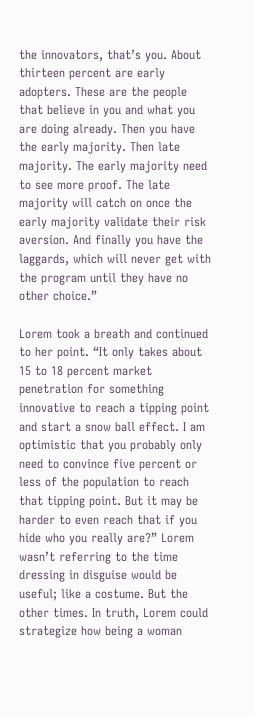the innovators, that’s you. About thirteen percent are early adopters. These are the people that believe in you and what you are doing already. Then you have the early majority. Then late majority. The early majority need to see more proof. The late majority will catch on once the early majority validate their risk aversion. And finally you have the laggards, which will never get with the program until they have no other choice.”

Lorem took a breath and continued to her point. “It only takes about 15 to 18 percent market penetration for something innovative to reach a tipping point and start a snow ball effect. I am optimistic that you probably only need to convince five percent or less of the population to reach that tipping point. But it may be harder to even reach that if you hide who you really are?” Lorem wasn’t referring to the time dressing in disguise would be useful; like a costume. But the other times. In truth, Lorem could strategize how being a woman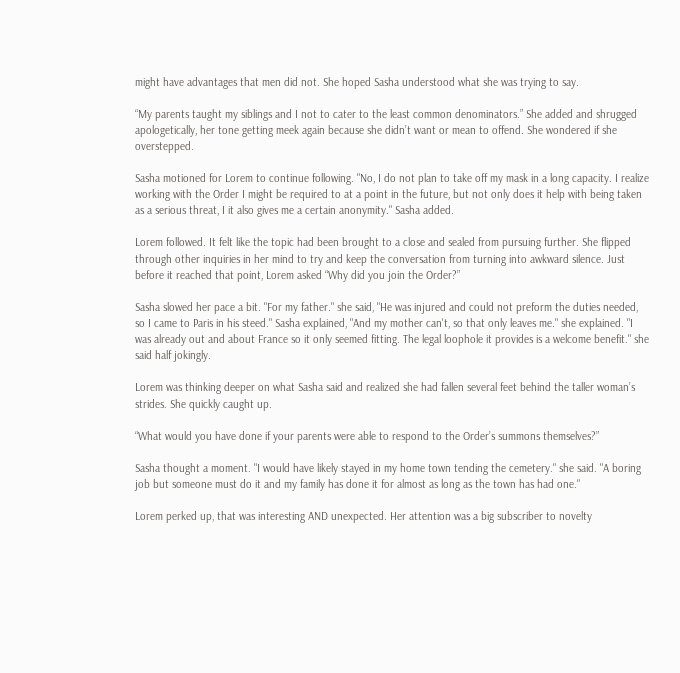might have advantages that men did not. She hoped Sasha understood what she was trying to say.

“My parents taught my siblings and I not to cater to the least common denominators.” She added and shrugged apologetically, her tone getting meek again because she didn’t want or mean to offend. She wondered if she overstepped.

Sasha motioned for Lorem to continue following. "No, I do not plan to take off my mask in a long capacity. I realize working with the Order I might be required to at a point in the future, but not only does it help with being taken as a serious threat, I it also gives me a certain anonymity." Sasha added.

Lorem followed. It felt like the topic had been brought to a close and sealed from pursuing further. She flipped through other inquiries in her mind to try and keep the conversation from turning into awkward silence. Just before it reached that point, Lorem asked “Why did you join the Order?”

Sasha slowed her pace a bit. "For my father." she said, "He was injured and could not preform the duties needed, so I came to Paris in his steed." Sasha explained, "And my mother can't, so that only leaves me." she explained. "I was already out and about France so it only seemed fitting. The legal loophole it provides is a welcome benefit." she said half jokingly.

Lorem was thinking deeper on what Sasha said and realized she had fallen several feet behind the taller woman’s strides. She quickly caught up.

“What would you have done if your parents were able to respond to the Order’s summons themselves?”

Sasha thought a moment. "I would have likely stayed in my home town tending the cemetery." she said. "A boring job but someone must do it and my family has done it for almost as long as the town has had one."

Lorem perked up, that was interesting AND unexpected. Her attention was a big subscriber to novelty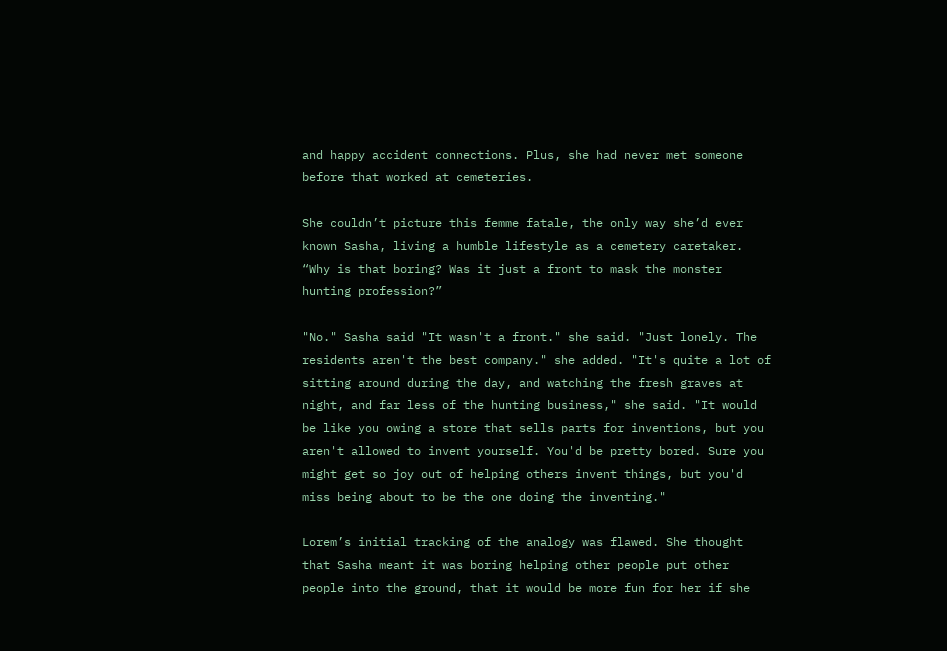and happy accident connections. Plus, she had never met someone before that worked at cemeteries.

She couldn’t picture this femme fatale, the only way she’d ever known Sasha, living a humble lifestyle as a cemetery caretaker. “Why is that boring? Was it just a front to mask the monster hunting profession?”

"No." Sasha said "It wasn't a front." she said. "Just lonely. The residents aren't the best company." she added. "It's quite a lot of sitting around during the day, and watching the fresh graves at night, and far less of the hunting business," she said. "It would be like you owing a store that sells parts for inventions, but you aren't allowed to invent yourself. You'd be pretty bored. Sure you might get so joy out of helping others invent things, but you'd miss being about to be the one doing the inventing."

Lorem’s initial tracking of the analogy was flawed. She thought that Sasha meant it was boring helping other people put other people into the ground, that it would be more fun for her if she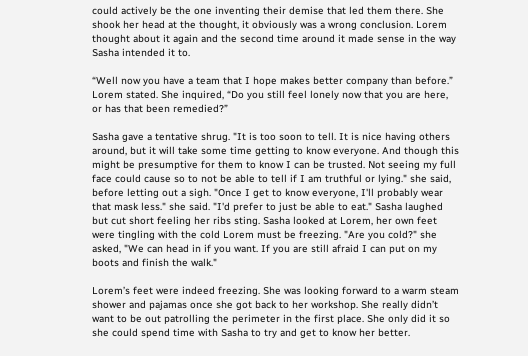could actively be the one inventing their demise that led them there. She shook her head at the thought, it obviously was a wrong conclusion. Lorem thought about it again and the second time around it made sense in the way Sasha intended it to.

“Well now you have a team that I hope makes better company than before.” Lorem stated. She inquired, “Do you still feel lonely now that you are here, or has that been remedied?”

Sasha gave a tentative shrug. "It is too soon to tell. It is nice having others around, but it will take some time getting to know everyone. And though this might be presumptive for them to know I can be trusted. Not seeing my full face could cause so to not be able to tell if I am truthful or lying." she said, before letting out a sigh. "Once I get to know everyone, I'll probably wear that mask less." she said. "I'd prefer to just be able to eat." Sasha laughed but cut short feeling her ribs sting. Sasha looked at Lorem, her own feet were tingling with the cold Lorem must be freezing. "Are you cold?" she asked, "We can head in if you want. If you are still afraid I can put on my boots and finish the walk."

Lorem’s feet were indeed freezing. She was looking forward to a warm steam shower and pajamas once she got back to her workshop. She really didn’t want to be out patrolling the perimeter in the first place. She only did it so she could spend time with Sasha to try and get to know her better.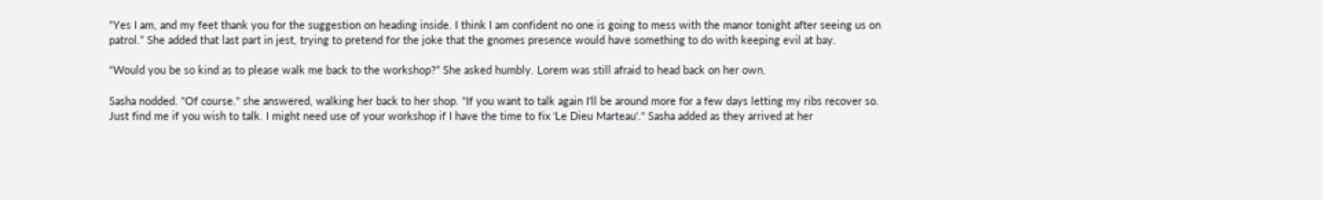“Yes I am, and my feet thank you for the suggestion on heading inside. I think I am confident no one is going to mess with the manor tonight after seeing us on patrol.” She added that last part in jest, trying to pretend for the joke that the gnomes presence would have something to do with keeping evil at bay.

“Would you be so kind as to please walk me back to the workshop?” She asked humbly. Lorem was still afraid to head back on her own.

Sasha nodded. "Of course." she answered, walking her back to her shop. "If you want to talk again I'll be around more for a few days letting my ribs recover so. Just find me if you wish to talk. I might need use of your workshop if I have the time to fix 'Le Dieu Marteau'." Sasha added as they arrived at her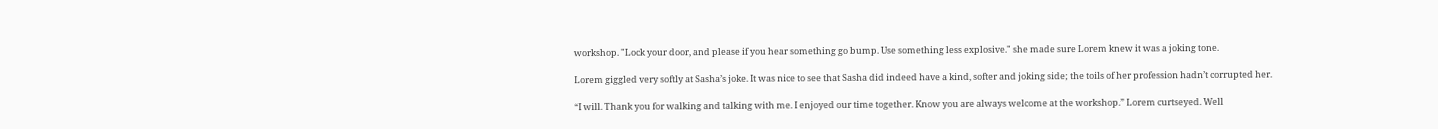workshop. "Lock your door, and please if you hear something go bump. Use something less explosive." she made sure Lorem knew it was a joking tone.

Lorem giggled very softly at Sasha’s joke. It was nice to see that Sasha did indeed have a kind, softer and joking side; the toils of her profession hadn’t corrupted her.

“I will. Thank you for walking and talking with me. I enjoyed our time together. Know you are always welcome at the workshop.” Lorem curtseyed. Well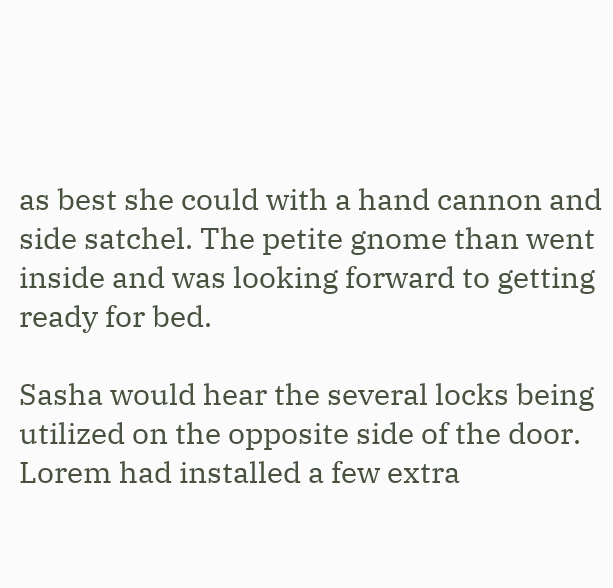as best she could with a hand cannon and side satchel. The petite gnome than went inside and was looking forward to getting ready for bed.

Sasha would hear the several locks being utilized on the opposite side of the door. Lorem had installed a few extra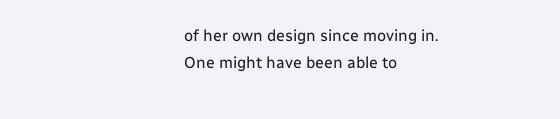of her own design since moving in. One might have been able to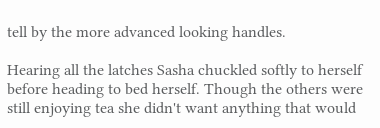tell by the more advanced looking handles.

Hearing all the latches Sasha chuckled softly to herself before heading to bed herself. Though the others were still enjoying tea she didn't want anything that would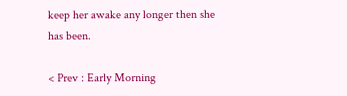keep her awake any longer then she has been.

< Prev : Early Morning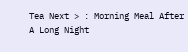Tea Next > : Morning Meal After A Long Night